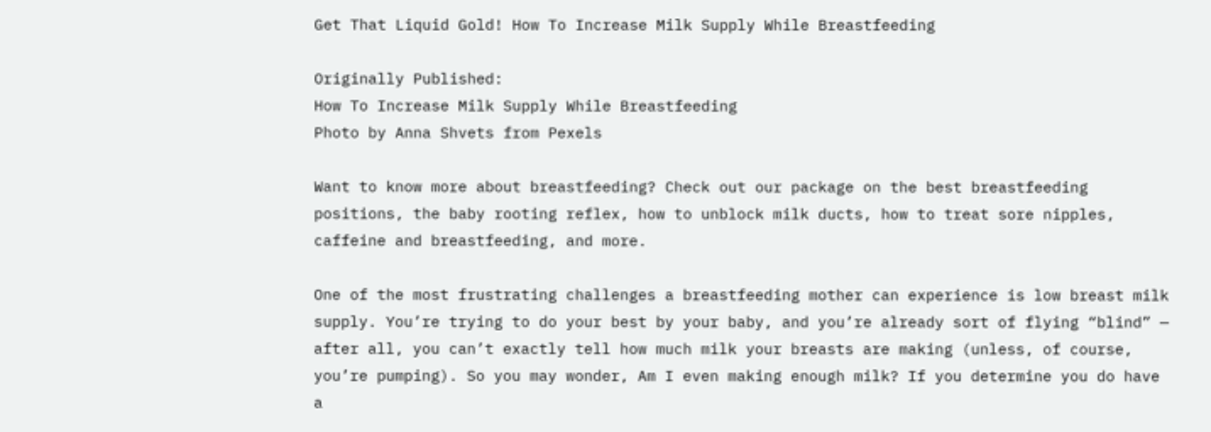Get That Liquid Gold! How To Increase Milk Supply While Breastfeeding

Originally Published:
How To Increase Milk Supply While Breastfeeding
Photo by Anna Shvets from Pexels

Want to know more about breastfeeding? Check out our package on the best breastfeeding positions, the baby rooting reflex, how to unblock milk ducts, how to treat sore nipples, caffeine and breastfeeding, and more.

One of the most frustrating challenges a breastfeeding mother can experience is low breast milk supply. You’re trying to do your best by your baby, and you’re already sort of flying “blind” — after all, you can’t exactly tell how much milk your breasts are making (unless, of course, you’re pumping). So you may wonder, Am I even making enough milk? If you determine you do have a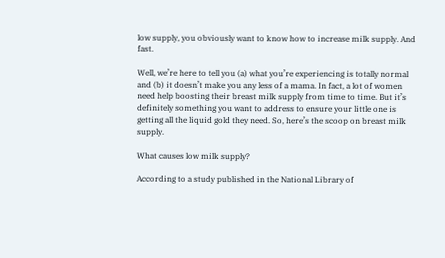low supply, you obviously want to know how to increase milk supply. And fast.

Well, we’re here to tell you (a) what you’re experiencing is totally normal and (b) it doesn’t make you any less of a mama. In fact, a lot of women need help boosting their breast milk supply from time to time. But it’s definitely something you want to address to ensure your little one is getting all the liquid gold they need. So, here’s the scoop on breast milk supply.

What causes low milk supply?

According to a study published in the National Library of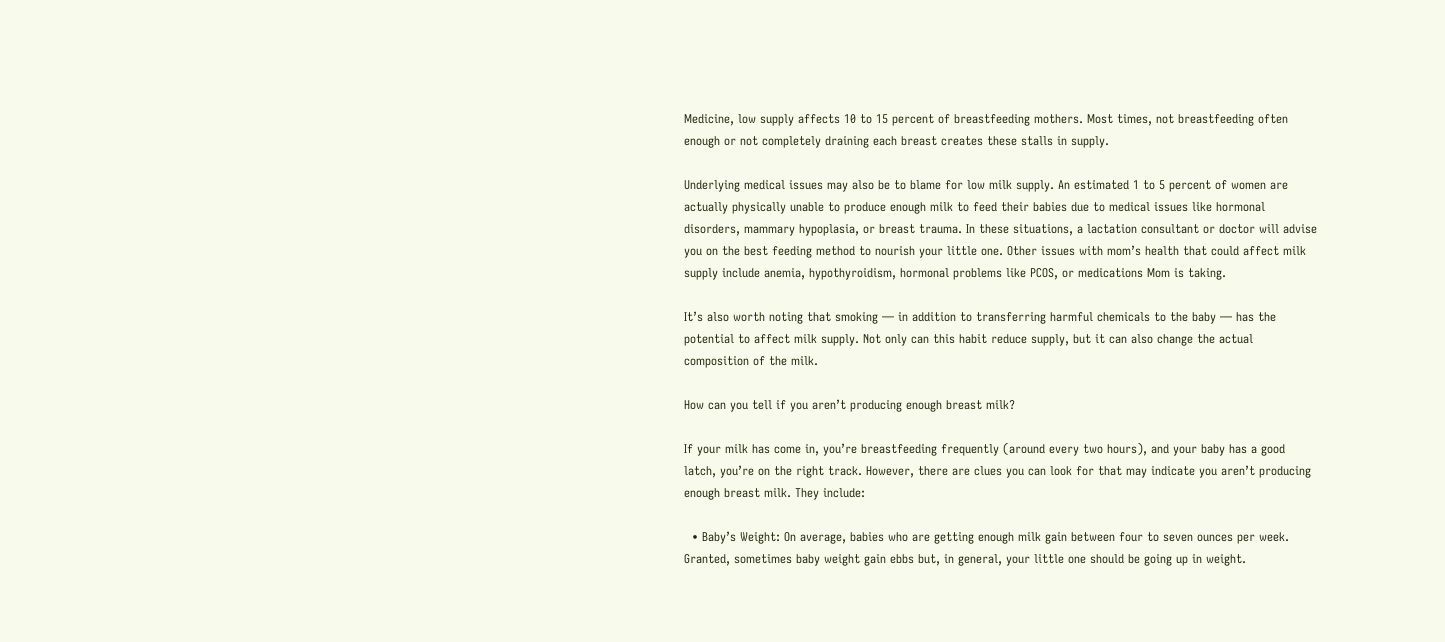Medicine, low supply affects 10 to 15 percent of breastfeeding mothers. Most times, not breastfeeding often enough or not completely draining each breast creates these stalls in supply.

Underlying medical issues may also be to blame for low milk supply. An estimated 1 to 5 percent of women are actually physically unable to produce enough milk to feed their babies due to medical issues like hormonal disorders, mammary hypoplasia, or breast trauma. In these situations, a lactation consultant or doctor will advise you on the best feeding method to nourish your little one. Other issues with mom’s health that could affect milk supply include anemia, hypothyroidism, hormonal problems like PCOS, or medications Mom is taking.

It’s also worth noting that smoking — in addition to transferring harmful chemicals to the baby — has the potential to affect milk supply. Not only can this habit reduce supply, but it can also change the actual composition of the milk.

How can you tell if you aren’t producing enough breast milk?

If your milk has come in, you’re breastfeeding frequently (around every two hours), and your baby has a good latch, you’re on the right track. However, there are clues you can look for that may indicate you aren’t producing enough breast milk. They include:

  • Baby’s Weight: On average, babies who are getting enough milk gain between four to seven ounces per week. Granted, sometimes baby weight gain ebbs but, in general, your little one should be going up in weight.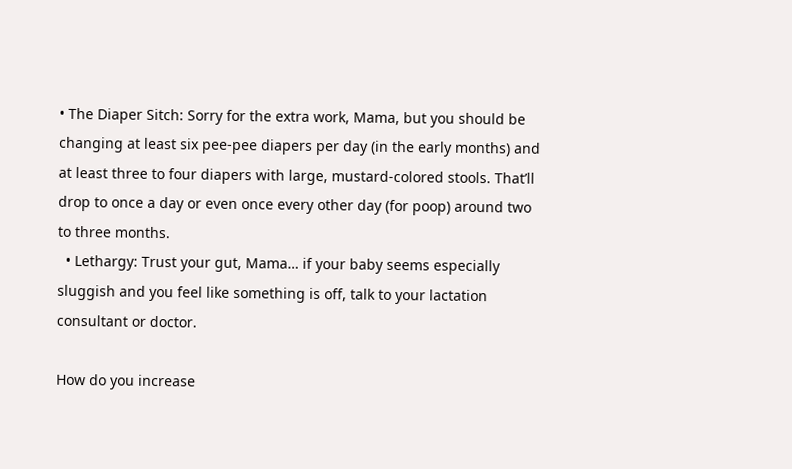• The Diaper Sitch: Sorry for the extra work, Mama, but you should be changing at least six pee-pee diapers per day (in the early months) and at least three to four diapers with large, mustard-colored stools. That’ll drop to once a day or even once every other day (for poop) around two to three months.
  • Lethargy: Trust your gut, Mama… if your baby seems especially sluggish and you feel like something is off, talk to your lactation consultant or doctor.

How do you increase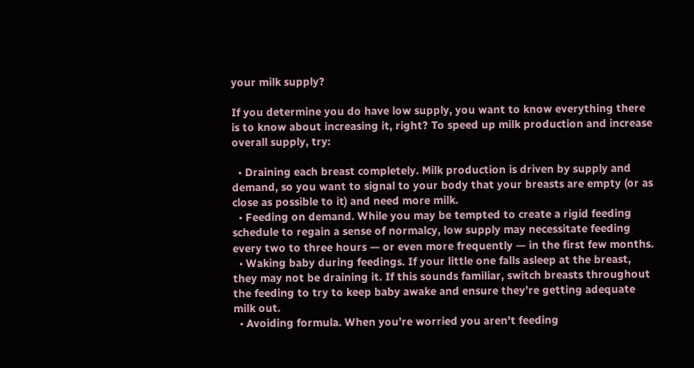your milk supply?

If you determine you do have low supply, you want to know everything there is to know about increasing it, right? To speed up milk production and increase overall supply, try:

  • Draining each breast completely. Milk production is driven by supply and demand, so you want to signal to your body that your breasts are empty (or as close as possible to it) and need more milk.
  • Feeding on demand. While you may be tempted to create a rigid feeding schedule to regain a sense of normalcy, low supply may necessitate feeding every two to three hours — or even more frequently — in the first few months.
  • Waking baby during feedings. If your little one falls asleep at the breast, they may not be draining it. If this sounds familiar, switch breasts throughout the feeding to try to keep baby awake and ensure they’re getting adequate milk out.
  • Avoiding formula. When you’re worried you aren’t feeding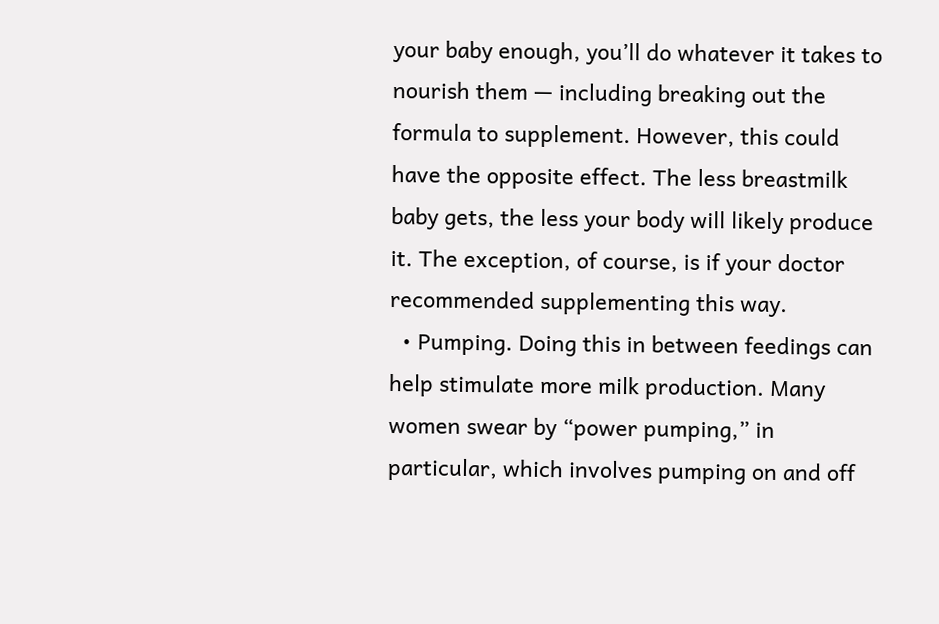your baby enough, you’ll do whatever it takes to nourish them — including breaking out the formula to supplement. However, this could have the opposite effect. The less breastmilk baby gets, the less your body will likely produce it. The exception, of course, is if your doctor recommended supplementing this way.
  • Pumping. Doing this in between feedings can help stimulate more milk production. Many women swear by “power pumping,” in particular, which involves pumping on and off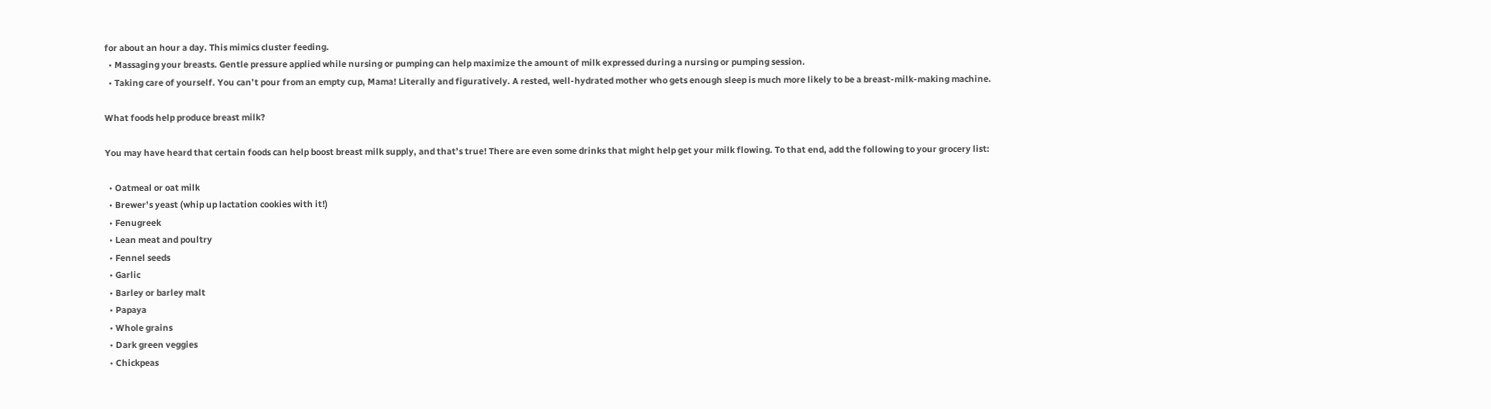for about an hour a day. This mimics cluster feeding.
  • Massaging your breasts. Gentle pressure applied while nursing or pumping can help maximize the amount of milk expressed during a nursing or pumping session.
  • Taking care of yourself. You can’t pour from an empty cup, Mama! Literally and figuratively. A rested, well-hydrated mother who gets enough sleep is much more likely to be a breast-milk-making machine.

What foods help produce breast milk?

You may have heard that certain foods can help boost breast milk supply, and that’s true! There are even some drinks that might help get your milk flowing. To that end, add the following to your grocery list:

  • Oatmeal or oat milk
  • Brewer’s yeast (whip up lactation cookies with it!)
  • Fenugreek
  • Lean meat and poultry
  • Fennel seeds
  • Garlic
  • Barley or barley malt
  • Papaya
  • Whole grains
  • Dark green veggies
  • Chickpeas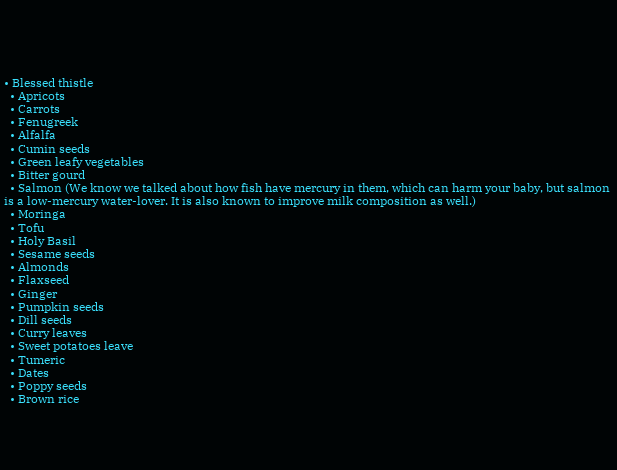• Blessed thistle
  • Apricots
  • Carrots
  • Fenugreek
  • Alfalfa
  • Cumin seeds
  • Green leafy vegetables
  • Bitter gourd
  • Salmon (We know we talked about how fish have mercury in them, which can harm your baby, but salmon is a low-mercury water-lover. It is also known to improve milk composition as well.)
  • Moringa
  • Tofu
  • Holy Basil
  • Sesame seeds
  • Almonds
  • Flaxseed
  • Ginger
  • Pumpkin seeds
  • Dill seeds
  • Curry leaves
  • Sweet potatoes leave
  • Tumeric
  • Dates
  • Poppy seeds
  • Brown rice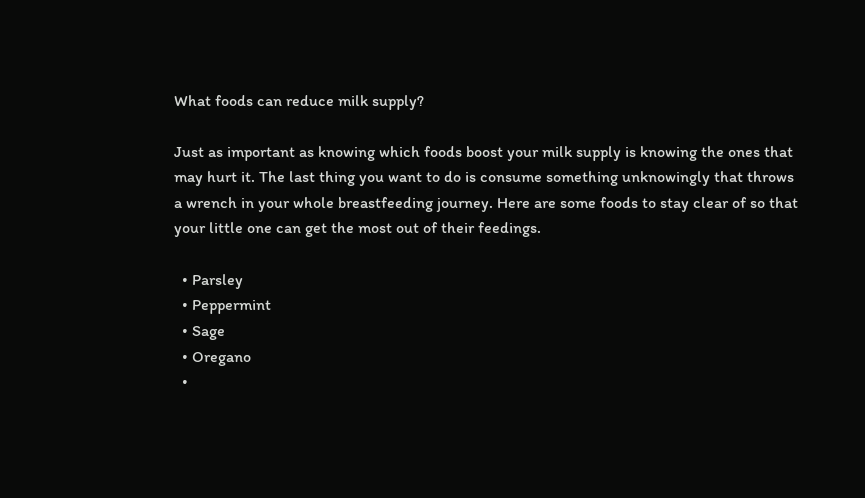What foods can reduce milk supply?

Just as important as knowing which foods boost your milk supply is knowing the ones that may hurt it. The last thing you want to do is consume something unknowingly that throws a wrench in your whole breastfeeding journey. Here are some foods to stay clear of so that your little one can get the most out of their feedings.

  • Parsley
  • Peppermint
  • Sage
  • Oregano
  •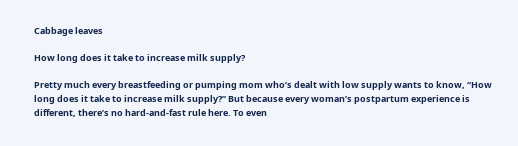Cabbage leaves

How long does it take to increase milk supply?

Pretty much every breastfeeding or pumping mom who’s dealt with low supply wants to know, “How long does it take to increase milk supply?” But because every woman’s postpartum experience is different, there’s no hard-and-fast rule here. To even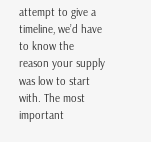attempt to give a timeline, we’d have to know the reason your supply was low to start with. The most important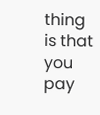thing is that you pay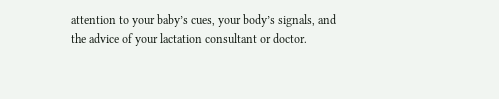attention to your baby’s cues, your body’s signals, and the advice of your lactation consultant or doctor.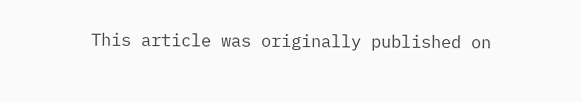This article was originally published on